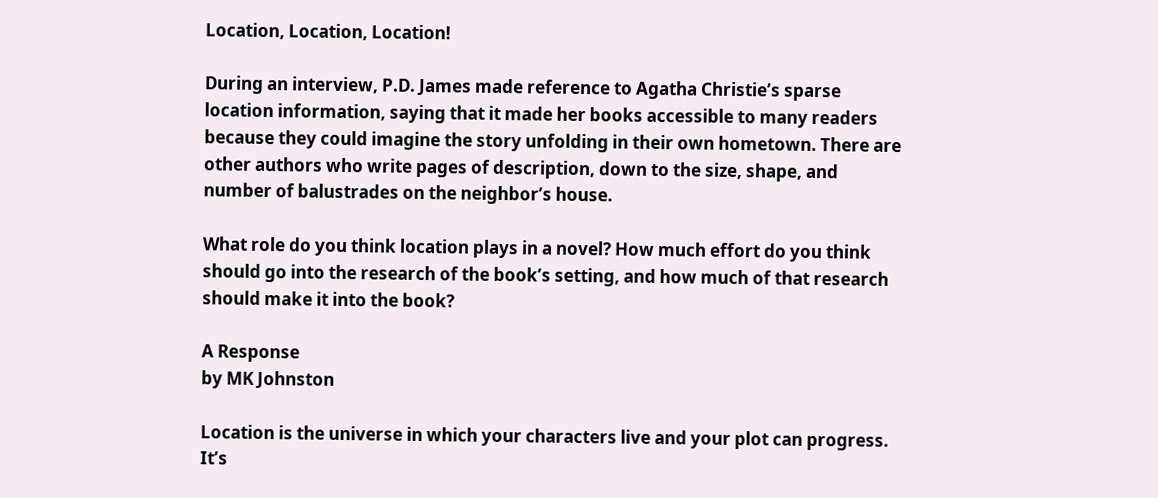Location, Location, Location!

During an interview, P.D. James made reference to Agatha Christie’s sparse location information, saying that it made her books accessible to many readers because they could imagine the story unfolding in their own hometown. There are other authors who write pages of description, down to the size, shape, and number of balustrades on the neighbor’s house.

What role do you think location plays in a novel? How much effort do you think should go into the research of the book’s setting, and how much of that research should make it into the book?

A Response
by MK Johnston

Location is the universe in which your characters live and your plot can progress. It’s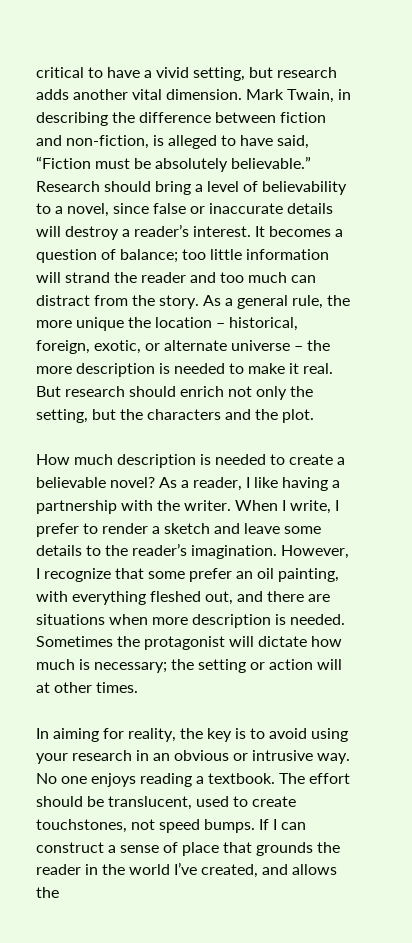critical to have a vivid setting, but research adds another vital dimension. Mark Twain, in describing the difference between fiction and non-fiction, is alleged to have said, “Fiction must be absolutely believable.” Research should bring a level of believability to a novel, since false or inaccurate details will destroy a reader’s interest. It becomes a question of balance; too little information will strand the reader and too much can distract from the story. As a general rule, the more unique the location – historical, foreign, exotic, or alternate universe – the more description is needed to make it real. But research should enrich not only the setting, but the characters and the plot.

How much description is needed to create a believable novel? As a reader, I like having a partnership with the writer. When I write, I prefer to render a sketch and leave some details to the reader’s imagination. However, I recognize that some prefer an oil painting, with everything fleshed out, and there are situations when more description is needed. Sometimes the protagonist will dictate how much is necessary; the setting or action will at other times.

In aiming for reality, the key is to avoid using your research in an obvious or intrusive way. No one enjoys reading a textbook. The effort should be translucent, used to create touchstones, not speed bumps. If I can construct a sense of place that grounds the reader in the world I’ve created, and allows the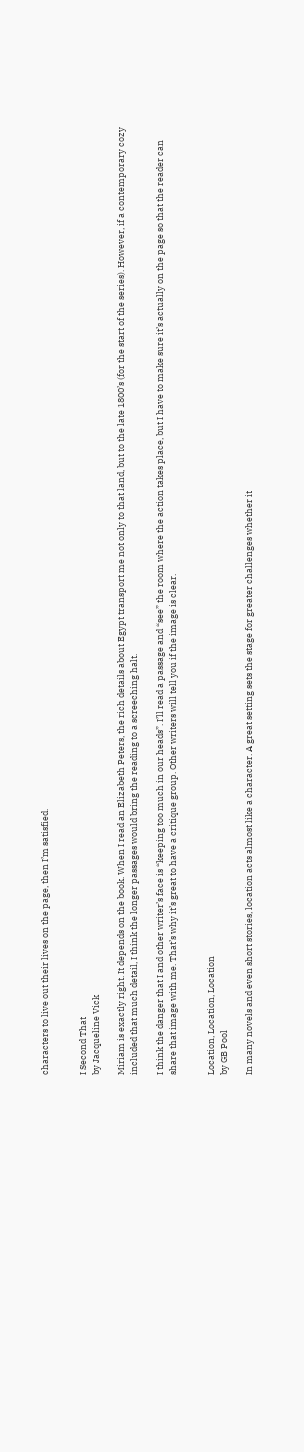characters to live out their lives on the page, then I’m satisfied.


I Second That
by Jacqueline Vick

Miriam is exactly right. It depends on the book. When I read an Elizabeth Peters, the rich details about Egypt transport me not only to that land, but to the late 1800’s (for the start of the series). However, if a contemporary cozy included that much detail, I think the longer passages would bring the reading to a screeching halt.

I think the danger that I and other writer’s face is “keeping too much in our heads”. I’ll read a passage and “see” the room where the action takes place, but I have to make sure it’s actually on the page so that the reader can share that image with me. That’s why it’s great to have a critique group. Other writers will tell you if the image is clear.


Location, Location, Location
by GB Pool

In many novels and even short stories, location acts almost like a character. A great setting sets the stage for greater challenges whether it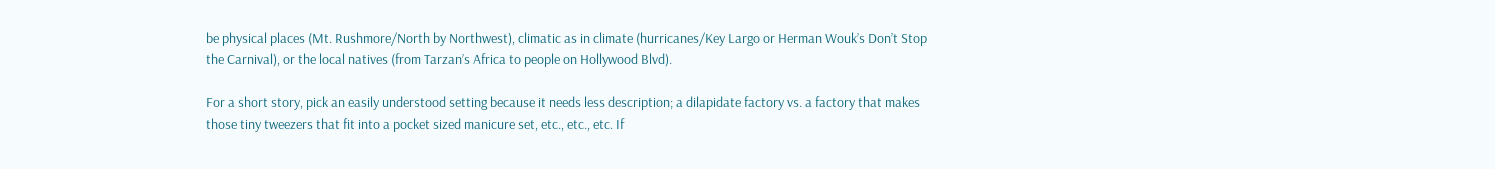be physical places (Mt. Rushmore/North by Northwest), climatic as in climate (hurricanes/Key Largo or Herman Wouk’s Don’t Stop the Carnival), or the local natives (from Tarzan’s Africa to people on Hollywood Blvd).

For a short story, pick an easily understood setting because it needs less description; a dilapidate factory vs. a factory that makes those tiny tweezers that fit into a pocket sized manicure set, etc., etc., etc. If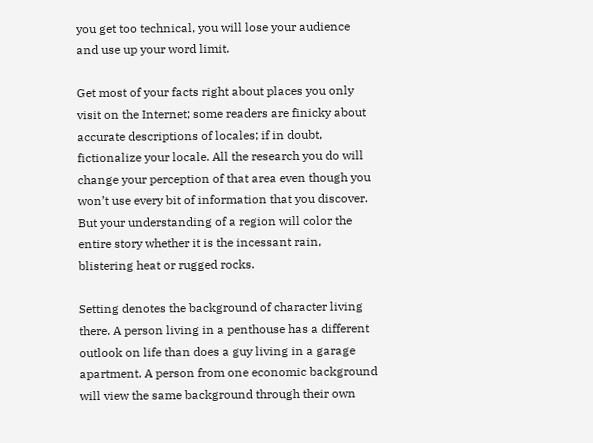you get too technical, you will lose your audience and use up your word limit.

Get most of your facts right about places you only visit on the Internet; some readers are finicky about accurate descriptions of locales; if in doubt, fictionalize your locale. All the research you do will change your perception of that area even though you won’t use every bit of information that you discover. But your understanding of a region will color the entire story whether it is the incessant rain, blistering heat or rugged rocks.

Setting denotes the background of character living there. A person living in a penthouse has a different outlook on life than does a guy living in a garage apartment. A person from one economic background will view the same background through their own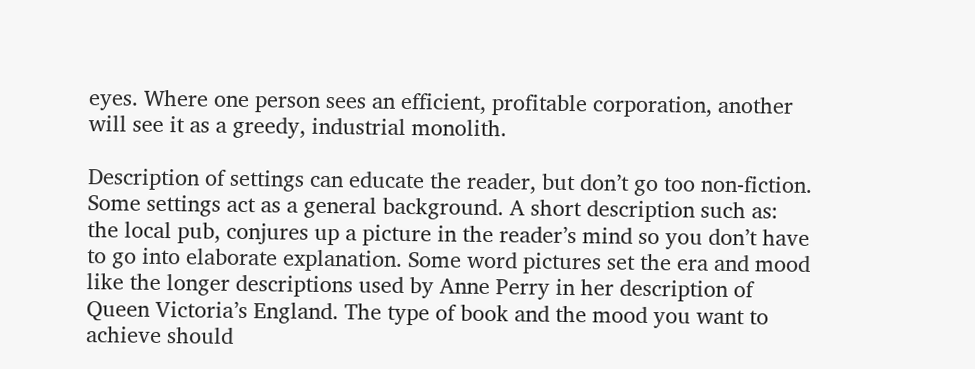eyes. Where one person sees an efficient, profitable corporation, another will see it as a greedy, industrial monolith.

Description of settings can educate the reader, but don’t go too non-fiction. Some settings act as a general background. A short description such as: the local pub, conjures up a picture in the reader’s mind so you don’t have to go into elaborate explanation. Some word pictures set the era and mood like the longer descriptions used by Anne Perry in her description of Queen Victoria’s England. The type of book and the mood you want to achieve should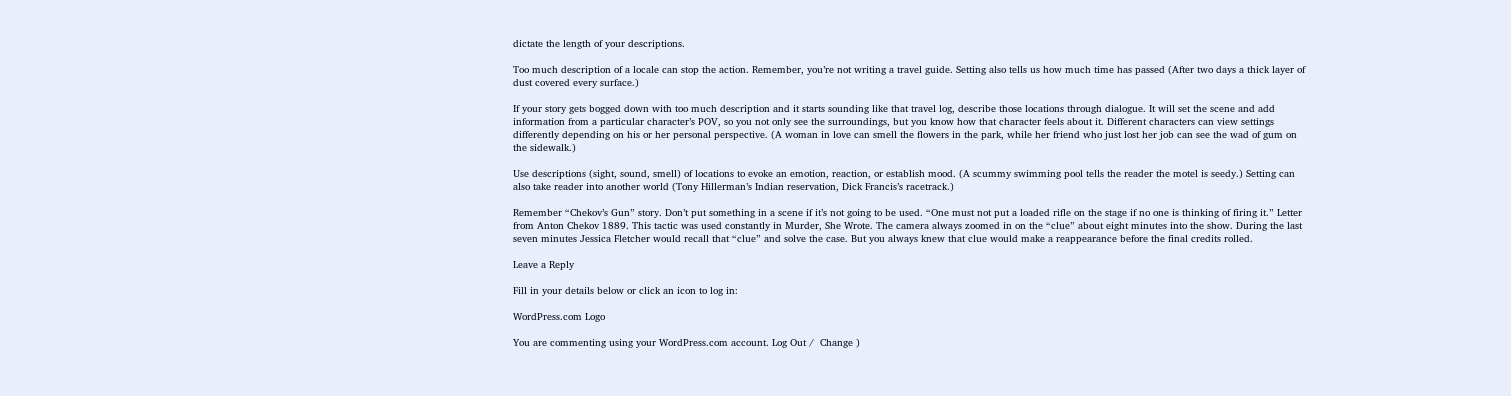dictate the length of your descriptions.

Too much description of a locale can stop the action. Remember, you’re not writing a travel guide. Setting also tells us how much time has passed (After two days a thick layer of dust covered every surface.)

If your story gets bogged down with too much description and it starts sounding like that travel log, describe those locations through dialogue. It will set the scene and add information from a particular character’s POV, so you not only see the surroundings, but you know how that character feels about it. Different characters can view settings differently depending on his or her personal perspective. (A woman in love can smell the flowers in the park, while her friend who just lost her job can see the wad of gum on the sidewalk.)

Use descriptions (sight, sound, smell) of locations to evoke an emotion, reaction, or establish mood. (A scummy swimming pool tells the reader the motel is seedy.) Setting can also take reader into another world (Tony Hillerman’s Indian reservation, Dick Francis’s racetrack.)

Remember “Chekov’s Gun” story. Don’t put something in a scene if it’s not going to be used. “One must not put a loaded rifle on the stage if no one is thinking of firing it.” Letter from Anton Chekov 1889. This tactic was used constantly in Murder, She Wrote. The camera always zoomed in on the “clue” about eight minutes into the show. During the last seven minutes Jessica Fletcher would recall that “clue” and solve the case. But you always knew that clue would make a reappearance before the final credits rolled.

Leave a Reply

Fill in your details below or click an icon to log in:

WordPress.com Logo

You are commenting using your WordPress.com account. Log Out /  Change )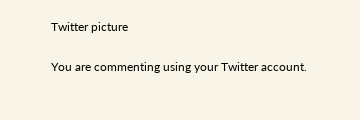Twitter picture

You are commenting using your Twitter account.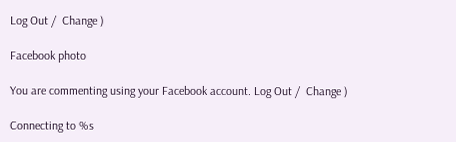Log Out /  Change )

Facebook photo

You are commenting using your Facebook account. Log Out /  Change )

Connecting to %s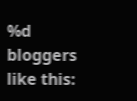%d bloggers like this: